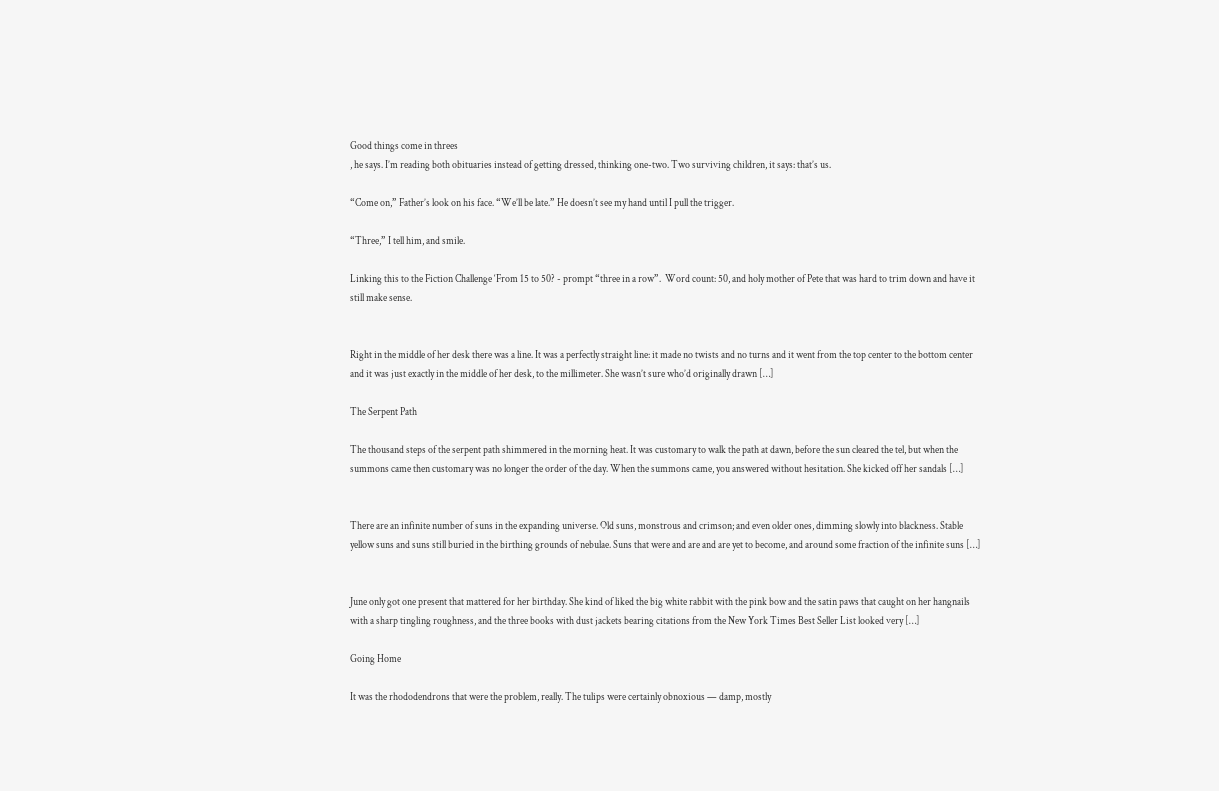Good things come in threes
, he says. I’m reading both obituaries instead of getting dressed, thinking one-two. Two surviving children, it says: that’s us.

“Come on,” Father’s look on his face. “We’ll be late.” He doesn’t see my hand until I pull the trigger.

“Three,” I tell him, and smile.

Linking this to the Fiction Challenge ‘From 15 to 50? - prompt “three in a row”.  Word count: 50, and holy mother of Pete that was hard to trim down and have it still make sense.


Right in the middle of her desk there was a line. It was a perfectly straight line: it made no twists and no turns and it went from the top center to the bottom center and it was just exactly in the middle of her desk, to the millimeter. She wasn’t sure who’d originally drawn […]

The Serpent Path

The thousand steps of the serpent path shimmered in the morning heat. It was customary to walk the path at dawn, before the sun cleared the tel, but when the summons came then customary was no longer the order of the day. When the summons came, you answered without hesitation. She kicked off her sandals […]


There are an infinite number of suns in the expanding universe. Old suns, monstrous and crimson; and even older ones, dimming slowly into blackness. Stable yellow suns and suns still buried in the birthing grounds of nebulae. Suns that were and are and are yet to become, and around some fraction of the infinite suns […]


June only got one present that mattered for her birthday. She kind of liked the big white rabbit with the pink bow and the satin paws that caught on her hangnails with a sharp tingling roughness, and the three books with dust jackets bearing citations from the New York Times Best Seller List looked very […]

Going Home

It was the rhododendrons that were the problem, really. The tulips were certainly obnoxious — damp, mostly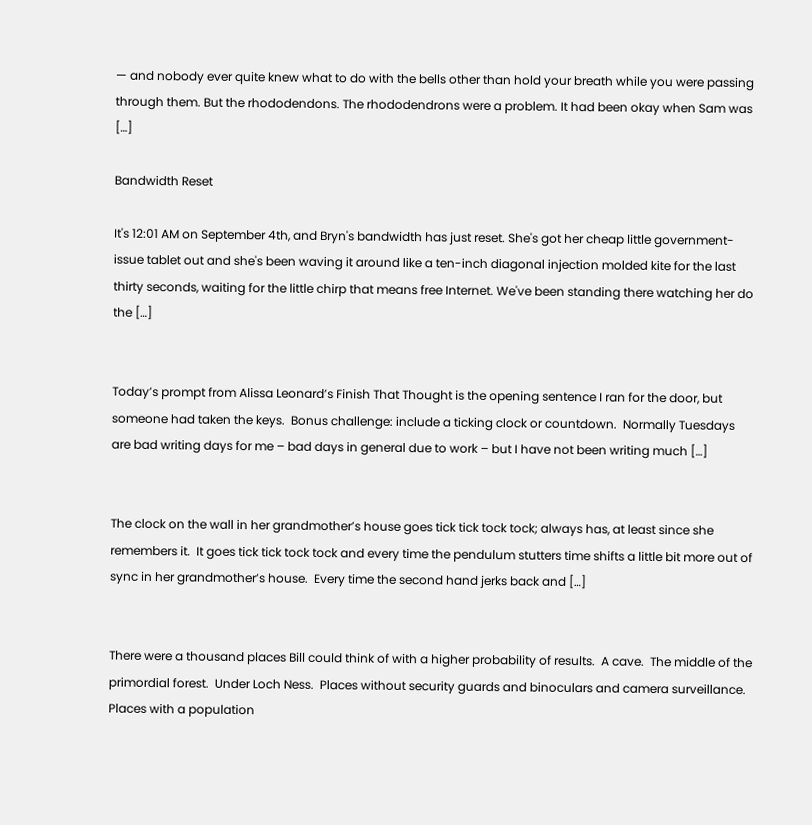— and nobody ever quite knew what to do with the bells other than hold your breath while you were passing through them. But the rhododendons. The rhododendrons were a problem. It had been okay when Sam was […]

Bandwidth Reset

It's 12:01 AM on September 4th, and Bryn's bandwidth has just reset. She's got her cheap little government-issue tablet out and she's been waving it around like a ten-inch diagonal injection molded kite for the last thirty seconds, waiting for the little chirp that means free Internet. We've been standing there watching her do the […]


Today’s prompt from Alissa Leonard’s Finish That Thought is the opening sentence I ran for the door, but someone had taken the keys.  Bonus challenge: include a ticking clock or countdown.  Normally Tuesdays are bad writing days for me – bad days in general due to work – but I have not been writing much […]


The clock on the wall in her grandmother’s house goes tick tick tock tock; always has, at least since she remembers it.  It goes tick tick tock tock and every time the pendulum stutters time shifts a little bit more out of sync in her grandmother’s house.  Every time the second hand jerks back and […]


There were a thousand places Bill could think of with a higher probability of results.  A cave.  The middle of the primordial forest.  Under Loch Ness.  Places without security guards and binoculars and camera surveillance.  Places with a population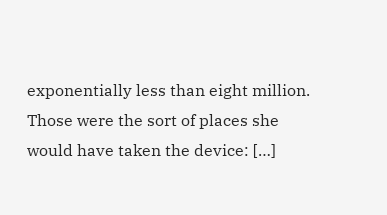exponentially less than eight million.  Those were the sort of places she would have taken the device: […]